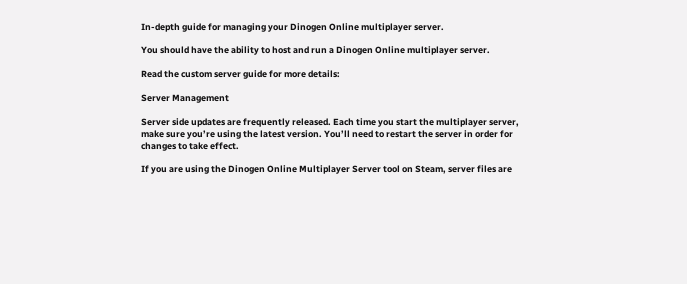In-depth guide for managing your Dinogen Online multiplayer server.

You should have the ability to host and run a Dinogen Online multiplayer server.

Read the custom server guide for more details:

Server Management

Server side updates are frequently released. Each time you start the multiplayer server, make sure you’re using the latest version. You’ll need to restart the server in order for changes to take effect.

If you are using the Dinogen Online Multiplayer Server tool on Steam, server files are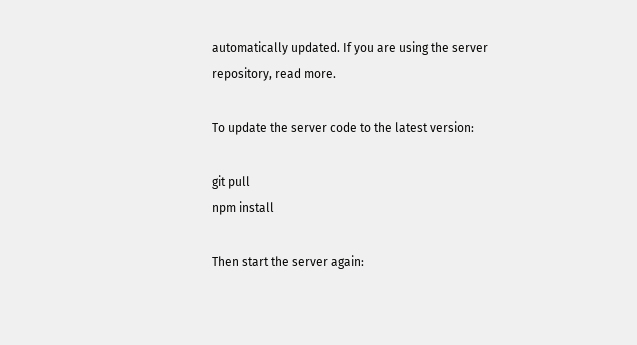automatically updated. If you are using the server repository, read more.

To update the server code to the latest version:

git pull
npm install

Then start the server again: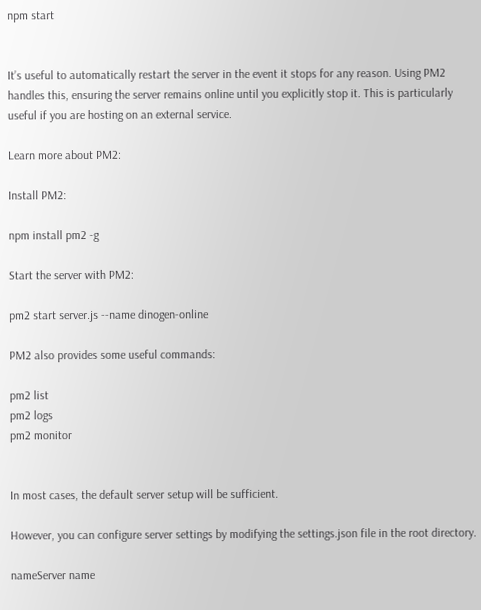npm start


It’s useful to automatically restart the server in the event it stops for any reason. Using PM2 handles this, ensuring the server remains online until you explicitly stop it. This is particularly useful if you are hosting on an external service.

Learn more about PM2:

Install PM2:

npm install pm2 -g

Start the server with PM2:

pm2 start server.js --name dinogen-online

PM2 also provides some useful commands:

pm2 list
pm2 logs
pm2 monitor


In most cases, the default server setup will be sufficient.

However, you can configure server settings by modifying the settings.json file in the root directory.

nameServer name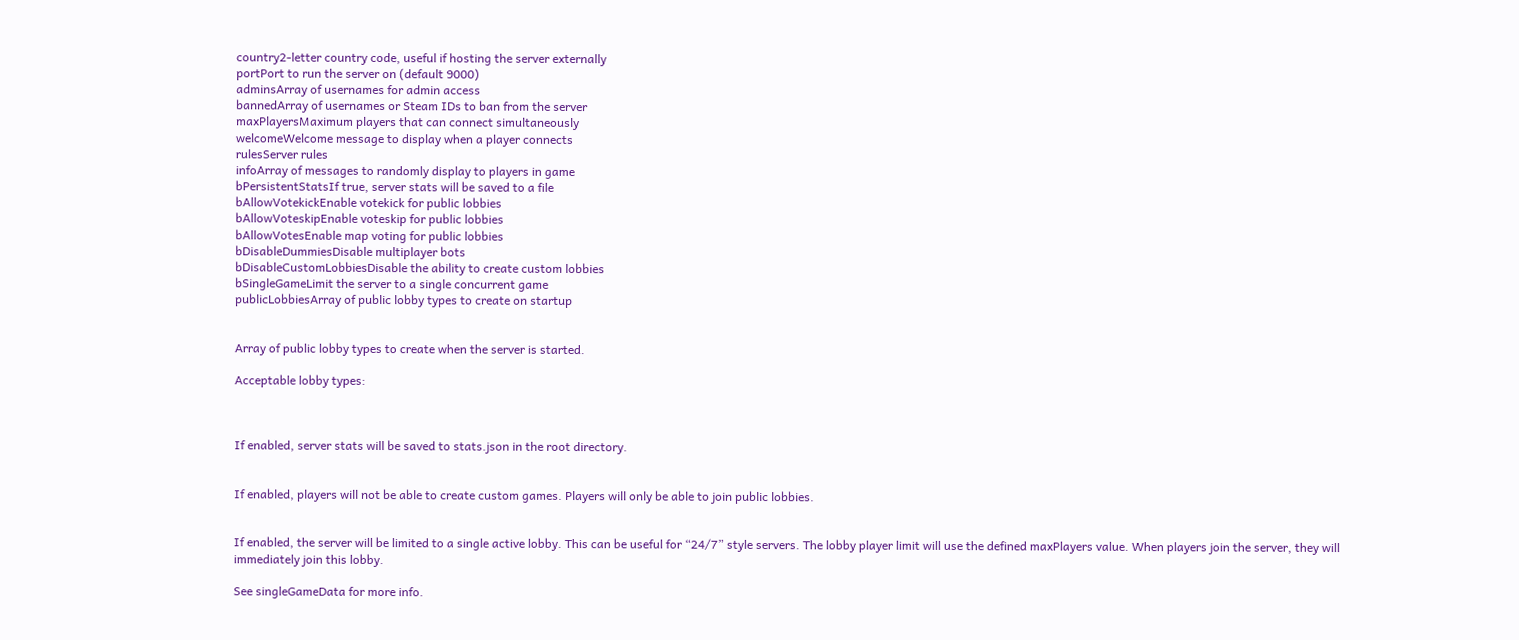country2-letter country code, useful if hosting the server externally
portPort to run the server on (default 9000)
adminsArray of usernames for admin access
bannedArray of usernames or Steam IDs to ban from the server
maxPlayersMaximum players that can connect simultaneously
welcomeWelcome message to display when a player connects
rulesServer rules
infoArray of messages to randomly display to players in game
bPersistentStatsIf true, server stats will be saved to a file
bAllowVotekickEnable votekick for public lobbies
bAllowVoteskipEnable voteskip for public lobbies
bAllowVotesEnable map voting for public lobbies
bDisableDummiesDisable multiplayer bots
bDisableCustomLobbiesDisable the ability to create custom lobbies
bSingleGameLimit the server to a single concurrent game
publicLobbiesArray of public lobby types to create on startup


Array of public lobby types to create when the server is started.

Acceptable lobby types:



If enabled, server stats will be saved to stats.json in the root directory.


If enabled, players will not be able to create custom games. Players will only be able to join public lobbies.


If enabled, the server will be limited to a single active lobby. This can be useful for “24/7” style servers. The lobby player limit will use the defined maxPlayers value. When players join the server, they will immediately join this lobby.

See singleGameData for more info.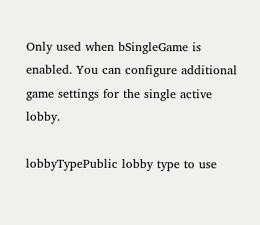Only used when bSingleGame is enabled. You can configure additional game settings for the single active lobby.

lobbyTypePublic lobby type to use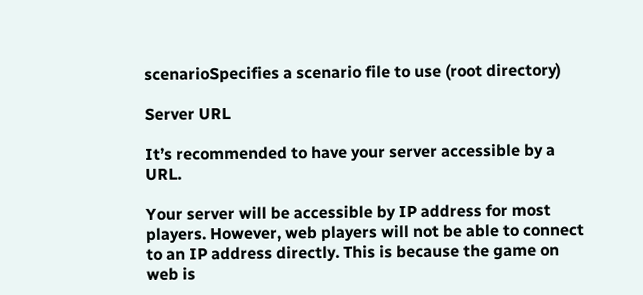scenarioSpecifies a scenario file to use (root directory)

Server URL

It’s recommended to have your server accessible by a URL.

Your server will be accessible by IP address for most players. However, web players will not be able to connect to an IP address directly. This is because the game on web is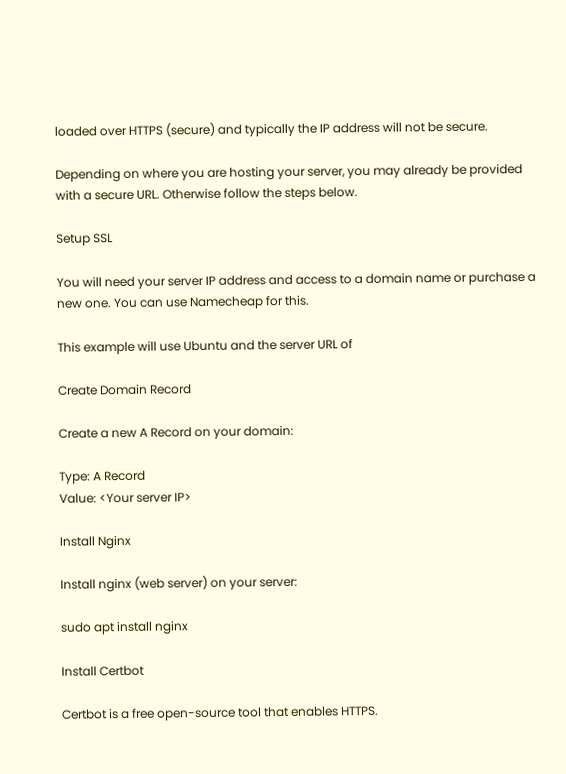loaded over HTTPS (secure) and typically the IP address will not be secure.

Depending on where you are hosting your server, you may already be provided with a secure URL. Otherwise follow the steps below.

Setup SSL

You will need your server IP address and access to a domain name or purchase a new one. You can use Namecheap for this.

This example will use Ubuntu and the server URL of

Create Domain Record

Create a new A Record on your domain:

Type: A Record
Value: <Your server IP>

Install Nginx

Install nginx (web server) on your server:

sudo apt install nginx

Install Certbot

Certbot is a free open-source tool that enables HTTPS.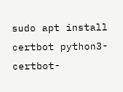sudo apt install certbot python3-certbot-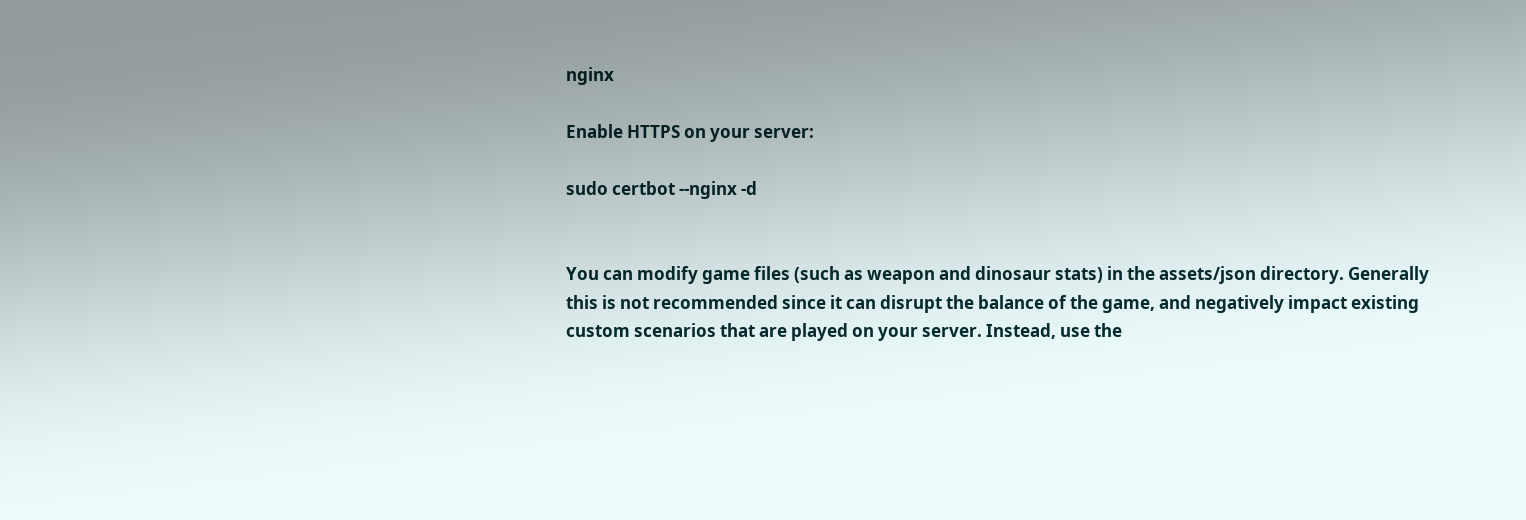nginx

Enable HTTPS on your server:

sudo certbot --nginx -d


You can modify game files (such as weapon and dinosaur stats) in the assets/json directory. Generally this is not recommended since it can disrupt the balance of the game, and negatively impact existing custom scenarios that are played on your server. Instead, use the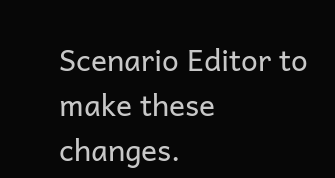Scenario Editor to make these changes.